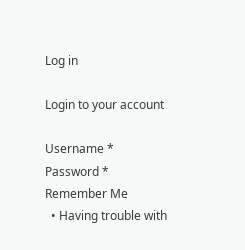Log in

Login to your account

Username *
Password *
Remember Me
  • Having trouble with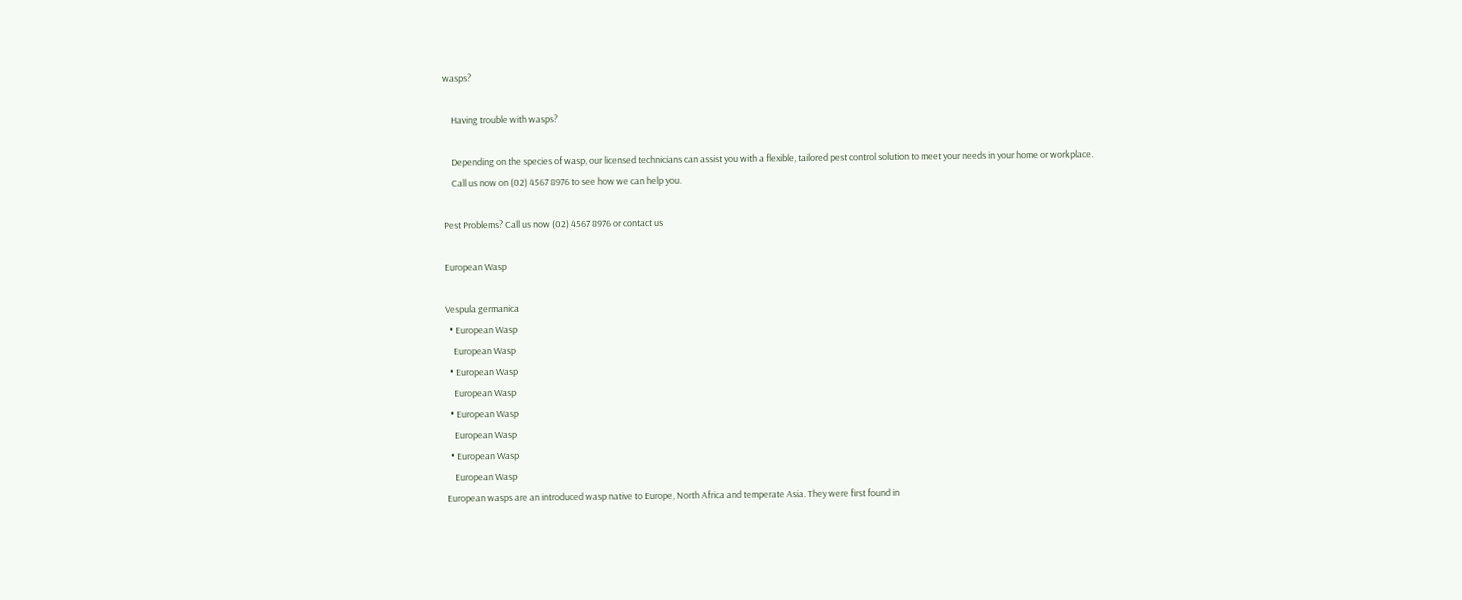wasps?

    Having trouble with wasps?

    Depending on the species of wasp, our licensed technicians can assist you with a flexible, tailored pest control solution to meet your needs in your home or workplace.
    Call us now on (02) 4567 8976 to see how we can help you.

Pest Problems? Call us now (02) 4567 8976 or contact us

European Wasp

Vespula germanica
  • European Wasp
    European Wasp
  • European Wasp
    European Wasp
  • European Wasp
    European Wasp
  • European Wasp
    European Wasp
European wasps are an introduced wasp native to Europe, North Africa and temperate Asia. They were first found in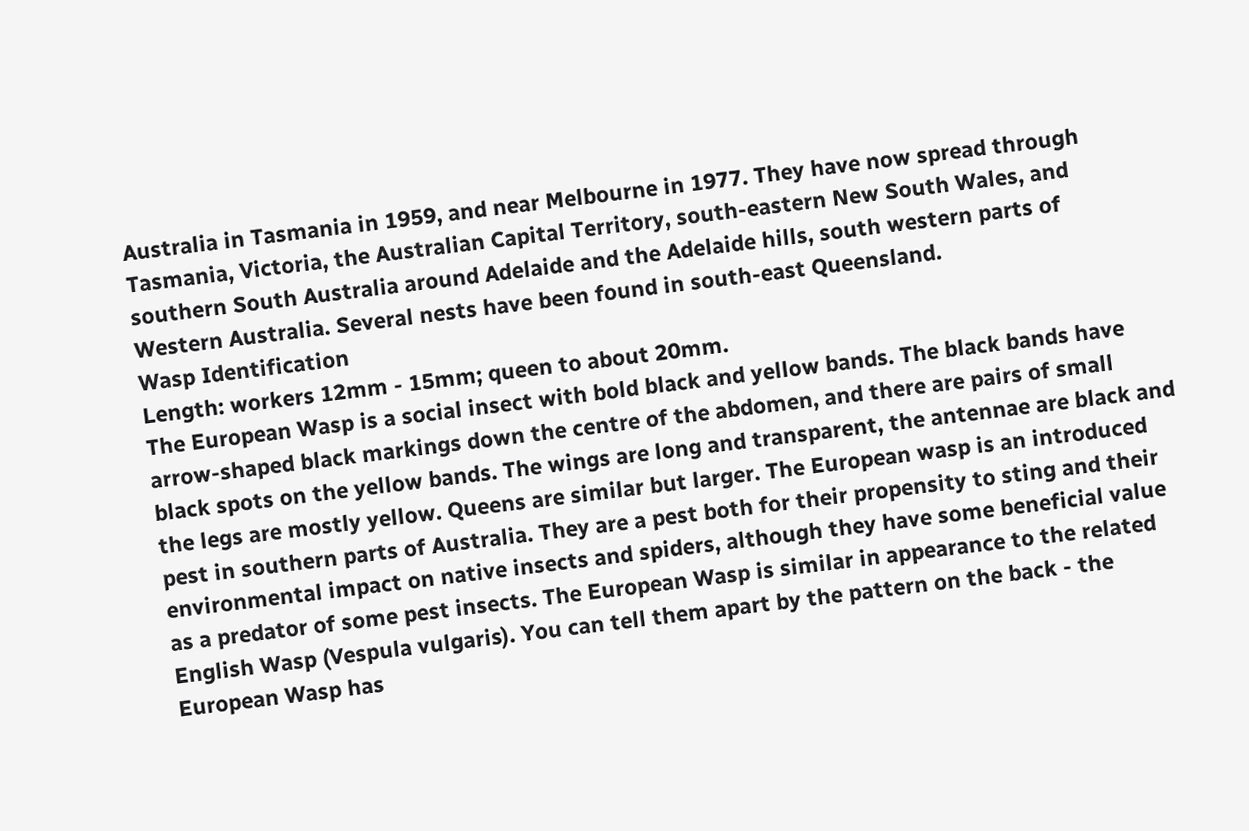Australia in Tasmania in 1959, and near Melbourne in 1977. They have now spread through Tasmania, Victoria, the Australian Capital Territory, south-eastern New South Wales, and southern South Australia around Adelaide and the Adelaide hills, south western parts of Western Australia. Several nests have been found in south-east Queensland.
Wasp Identification
Length: workers 12mm - 15mm; queen to about 20mm.
The European Wasp is a social insect with bold black and yellow bands. The black bands have arrow-shaped black markings down the centre of the abdomen, and there are pairs of small black spots on the yellow bands. The wings are long and transparent, the antennae are black and the legs are mostly yellow. Queens are similar but larger. The European wasp is an introduced pest in southern parts of Australia. They are a pest both for their propensity to sting and their environmental impact on native insects and spiders, although they have some beneficial value as a predator of some pest insects. The European Wasp is similar in appearance to the related English Wasp (Vespula vulgaris). You can tell them apart by the pattern on the back - the European Wasp has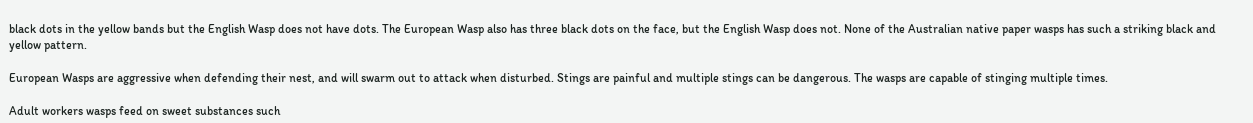black dots in the yellow bands but the English Wasp does not have dots. The European Wasp also has three black dots on the face, but the English Wasp does not. None of the Australian native paper wasps has such a striking black and yellow pattern.

European Wasps are aggressive when defending their nest, and will swarm out to attack when disturbed. Stings are painful and multiple stings can be dangerous. The wasps are capable of stinging multiple times.

Adult workers wasps feed on sweet substances such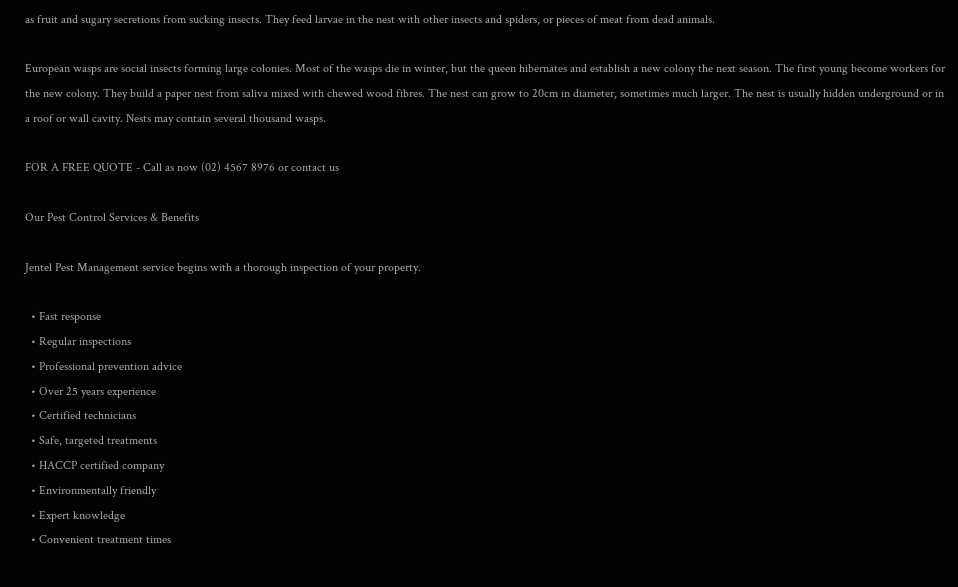as fruit and sugary secretions from sucking insects. They feed larvae in the nest with other insects and spiders, or pieces of meat from dead animals.

European wasps are social insects forming large colonies. Most of the wasps die in winter, but the queen hibernates and establish a new colony the next season. The first young become workers for the new colony. They build a paper nest from saliva mixed with chewed wood fibres. The nest can grow to 20cm in diameter, sometimes much larger. The nest is usually hidden underground or in a roof or wall cavity. Nests may contain several thousand wasps.

FOR A FREE QUOTE - Call as now (02) 4567 8976 or contact us

Our Pest Control Services & Benefits

Jentel Pest Management service begins with a thorough inspection of your property.

  • Fast response
  • Regular inspections
  • Professional prevention advice
  • Over 25 years experience
  • Certified technicians
  • Safe, targeted treatments
  • HACCP certified company
  • Environmentally friendly
  • Expert knowledge
  • Convenient treatment times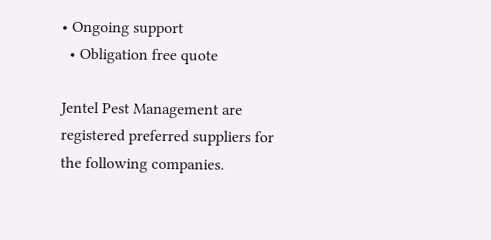• Ongoing support
  • Obligation free quote

Jentel Pest Management are registered preferred suppliers for the following companies.